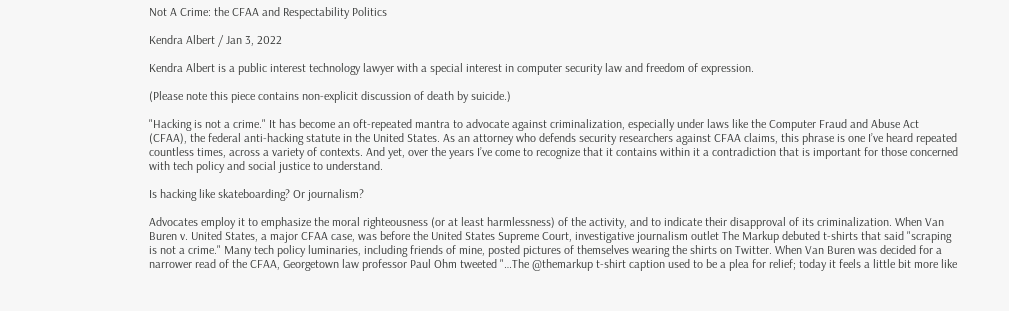Not A Crime: the CFAA and Respectability Politics

Kendra Albert / Jan 3, 2022

Kendra Albert is a public interest technology lawyer with a special interest in computer security law and freedom of expression.

(Please note this piece contains non-explicit discussion of death by suicide.)

"Hacking is not a crime." It has become an oft-repeated mantra to advocate against criminalization, especially under laws like the Computer Fraud and Abuse Act (CFAA), the federal anti-hacking statute in the United States. As an attorney who defends security researchers against CFAA claims, this phrase is one I’ve heard repeated countless times, across a variety of contexts. And yet, over the years I’ve come to recognize that it contains within it a contradiction that is important for those concerned with tech policy and social justice to understand.

Is hacking like skateboarding? Or journalism?

Advocates employ it to emphasize the moral righteousness (or at least harmlessness) of the activity, and to indicate their disapproval of its criminalization. When Van Buren v. United States, a major CFAA case, was before the United States Supreme Court, investigative journalism outlet The Markup debuted t-shirts that said "scraping is not a crime." Many tech policy luminaries, including friends of mine, posted pictures of themselves wearing the shirts on Twitter. When Van Buren was decided for a narrower read of the CFAA, Georgetown law professor Paul Ohm tweeted "…The @themarkup t-shirt caption used to be a plea for relief; today it feels a little bit more like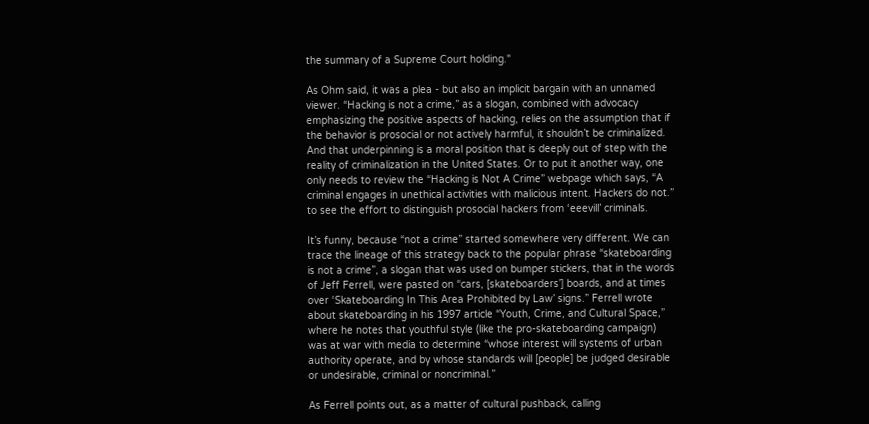the summary of a Supreme Court holding."

As Ohm said, it was a plea - but also an implicit bargain with an unnamed viewer. “Hacking is not a crime,” as a slogan, combined with advocacy emphasizing the positive aspects of hacking, relies on the assumption that if the behavior is prosocial or not actively harmful, it shouldn’t be criminalized. And that underpinning is a moral position that is deeply out of step with the reality of criminalization in the United States. Or to put it another way, one only needs to review the “Hacking is Not A Crime” webpage which says, “A criminal engages in unethical activities with malicious intent. Hackers do not.” to see the effort to distinguish prosocial hackers from ‘eeevill’ criminals.

It’s funny, because “not a crime” started somewhere very different. We can trace the lineage of this strategy back to the popular phrase “skateboarding is not a crime”, a slogan that was used on bumper stickers, that in the words of Jeff Ferrell, were pasted on “cars, [skateboarders’] boards, and at times over ‘Skateboarding In This Area Prohibited by Law’ signs.” Ferrell wrote about skateboarding in his 1997 article “Youth, Crime, and Cultural Space,” where he notes that youthful style (like the pro-skateboarding campaign) was at war with media to determine “whose interest will systems of urban authority operate, and by whose standards will [people] be judged desirable or undesirable, criminal or noncriminal.”

As Ferrell points out, as a matter of cultural pushback, calling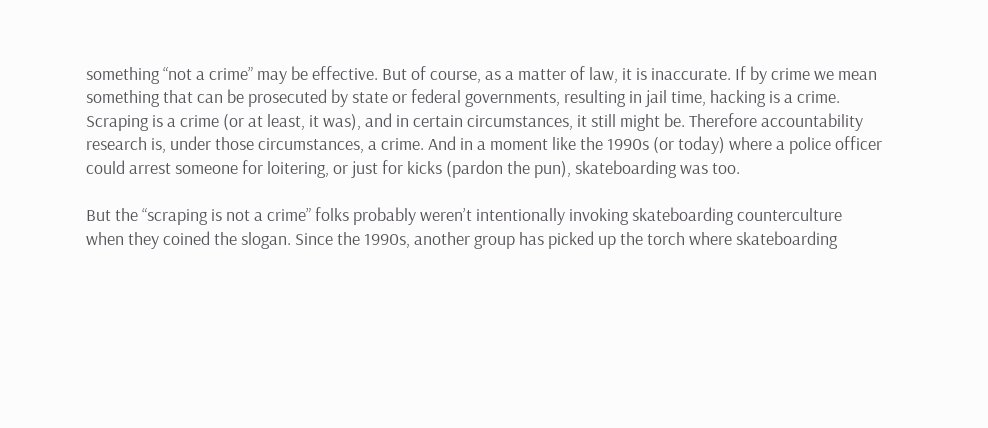something “not a crime” may be effective. But of course, as a matter of law, it is inaccurate. If by crime we mean something that can be prosecuted by state or federal governments, resulting in jail time, hacking is a crime. Scraping is a crime (or at least, it was), and in certain circumstances, it still might be. Therefore accountability research is, under those circumstances, a crime. And in a moment like the 1990s (or today) where a police officer could arrest someone for loitering, or just for kicks (pardon the pun), skateboarding was too.

But the “scraping is not a crime” folks probably weren’t intentionally invoking skateboarding counterculture when they coined the slogan. Since the 1990s, another group has picked up the torch where skateboarding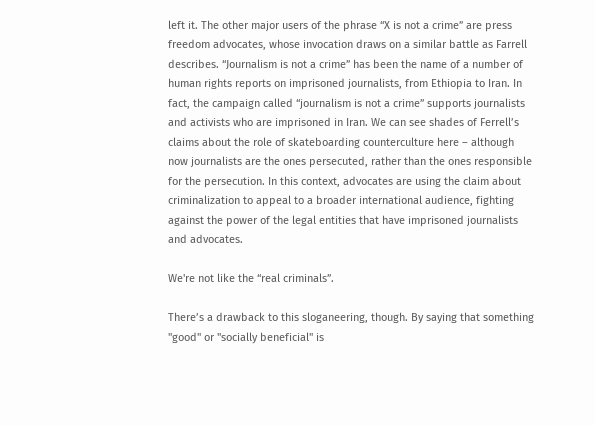left it. The other major users of the phrase “X is not a crime” are press freedom advocates, whose invocation draws on a similar battle as Farrell describes. “Journalism is not a crime” has been the name of a number of human rights reports on imprisoned journalists, from Ethiopia to Iran. In fact, the campaign called “journalism is not a crime” supports journalists and activists who are imprisoned in Iran. We can see shades of Ferrell’s claims about the role of skateboarding counterculture here – although now journalists are the ones persecuted, rather than the ones responsible for the persecution. In this context, advocates are using the claim about criminalization to appeal to a broader international audience, fighting against the power of the legal entities that have imprisoned journalists and advocates.

We're not like the “real criminals”.

There’s a drawback to this sloganeering, though. By saying that something "good" or "socially beneficial" is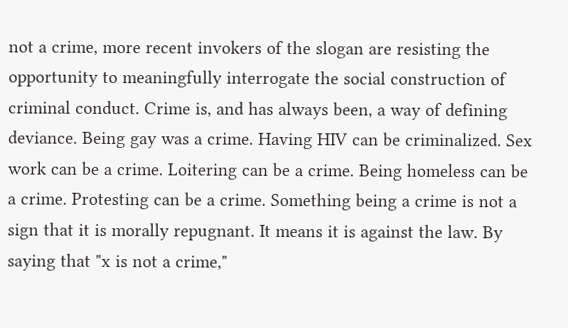not a crime, more recent invokers of the slogan are resisting the opportunity to meaningfully interrogate the social construction of criminal conduct. Crime is, and has always been, a way of defining deviance. Being gay was a crime. Having HIV can be criminalized. Sex work can be a crime. Loitering can be a crime. Being homeless can be a crime. Protesting can be a crime. Something being a crime is not a sign that it is morally repugnant. It means it is against the law. By saying that "x is not a crime,"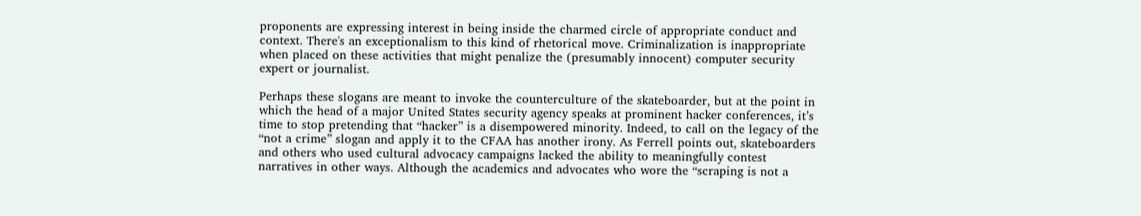proponents are expressing interest in being inside the charmed circle of appropriate conduct and context. There's an exceptionalism to this kind of rhetorical move. Criminalization is inappropriate when placed on these activities that might penalize the (presumably innocent) computer security expert or journalist.

Perhaps these slogans are meant to invoke the counterculture of the skateboarder, but at the point in which the head of a major United States security agency speaks at prominent hacker conferences, it’s time to stop pretending that “hacker” is a disempowered minority. Indeed, to call on the legacy of the “not a crime” slogan and apply it to the CFAA has another irony. As Ferrell points out, skateboarders and others who used cultural advocacy campaigns lacked the ability to meaningfully contest narratives in other ways. Although the academics and advocates who wore the “scraping is not a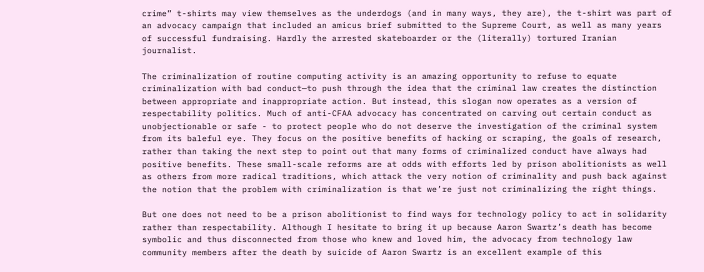crime” t-shirts may view themselves as the underdogs (and in many ways, they are), the t-shirt was part of an advocacy campaign that included an amicus brief submitted to the Supreme Court, as well as many years of successful fundraising. Hardly the arrested skateboarder or the (literally) tortured Iranian journalist.

The criminalization of routine computing activity is an amazing opportunity to refuse to equate criminalization with bad conduct—to push through the idea that the criminal law creates the distinction between appropriate and inappropriate action. But instead, this slogan now operates as a version of respectability politics. Much of anti-CFAA advocacy has concentrated on carving out certain conduct as unobjectionable or safe - to protect people who do not deserve the investigation of the criminal system from its baleful eye. They focus on the positive benefits of hacking or scraping, the goals of research, rather than taking the next step to point out that many forms of criminalized conduct have always had positive benefits. These small-scale reforms are at odds with efforts led by prison abolitionists as well as others from more radical traditions, which attack the very notion of criminality and push back against the notion that the problem with criminalization is that we’re just not criminalizing the right things.

But one does not need to be a prison abolitionist to find ways for technology policy to act in solidarity rather than respectability. Although I hesitate to bring it up because Aaron Swartz’s death has become symbolic and thus disconnected from those who knew and loved him, the advocacy from technology law community members after the death by suicide of Aaron Swartz is an excellent example of this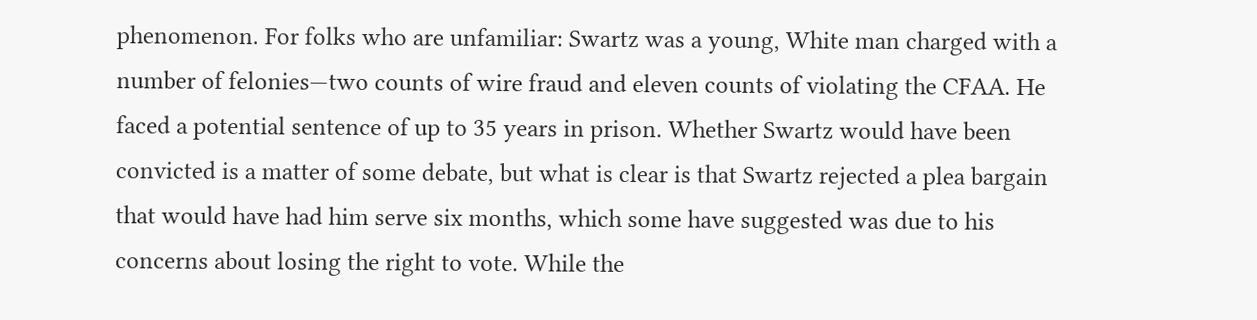phenomenon. For folks who are unfamiliar: Swartz was a young, White man charged with a number of felonies—two counts of wire fraud and eleven counts of violating the CFAA. He faced a potential sentence of up to 35 years in prison. Whether Swartz would have been convicted is a matter of some debate, but what is clear is that Swartz rejected a plea bargain that would have had him serve six months, which some have suggested was due to his concerns about losing the right to vote. While the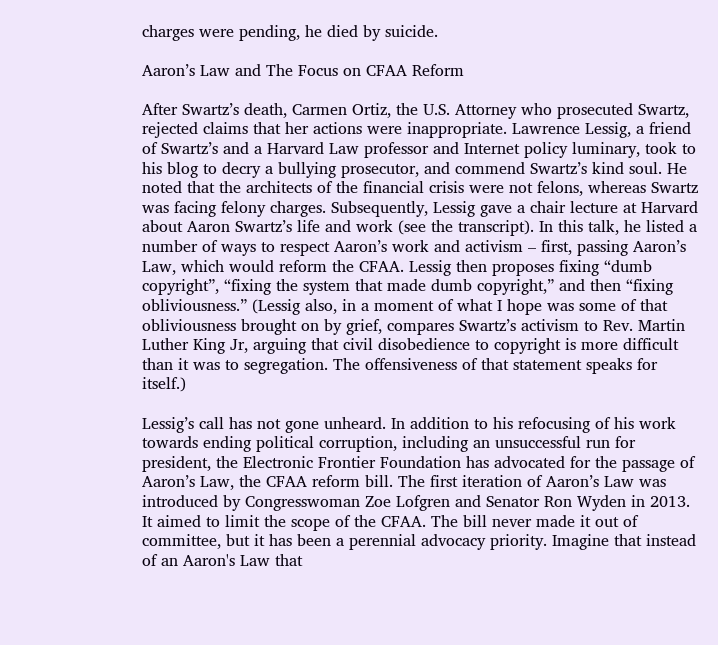charges were pending, he died by suicide.

Aaron’s Law and The Focus on CFAA Reform

After Swartz’s death, Carmen Ortiz, the U.S. Attorney who prosecuted Swartz, rejected claims that her actions were inappropriate. Lawrence Lessig, a friend of Swartz’s and a Harvard Law professor and Internet policy luminary, took to his blog to decry a bullying prosecutor, and commend Swartz’s kind soul. He noted that the architects of the financial crisis were not felons, whereas Swartz was facing felony charges. Subsequently, Lessig gave a chair lecture at Harvard about Aaron Swartz’s life and work (see the transcript). In this talk, he listed a number of ways to respect Aaron’s work and activism – first, passing Aaron’s Law, which would reform the CFAA. Lessig then proposes fixing “dumb copyright”, “fixing the system that made dumb copyright,” and then “fixing obliviousness.” (Lessig also, in a moment of what I hope was some of that obliviousness brought on by grief, compares Swartz’s activism to Rev. Martin Luther King Jr, arguing that civil disobedience to copyright is more difficult than it was to segregation. The offensiveness of that statement speaks for itself.)

Lessig’s call has not gone unheard. In addition to his refocusing of his work towards ending political corruption, including an unsuccessful run for president, the Electronic Frontier Foundation has advocated for the passage of Aaron’s Law, the CFAA reform bill. The first iteration of Aaron’s Law was introduced by Congresswoman Zoe Lofgren and Senator Ron Wyden in 2013. It aimed to limit the scope of the CFAA. The bill never made it out of committee, but it has been a perennial advocacy priority. Imagine that instead of an Aaron's Law that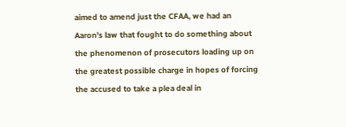aimed to amend just the CFAA, we had an Aaron's law that fought to do something about the phenomenon of prosecutors loading up on the greatest possible charge in hopes of forcing the accused to take a plea deal in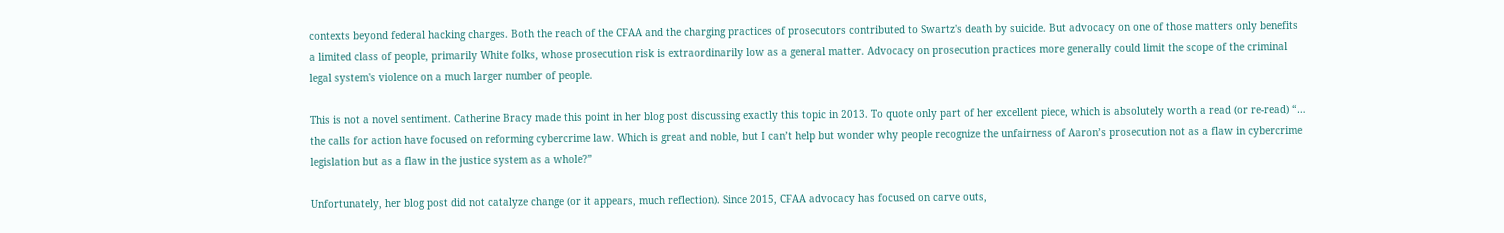contexts beyond federal hacking charges. Both the reach of the CFAA and the charging practices of prosecutors contributed to Swartz's death by suicide. But advocacy on one of those matters only benefits a limited class of people, primarily White folks, whose prosecution risk is extraordinarily low as a general matter. Advocacy on prosecution practices more generally could limit the scope of the criminal legal system's violence on a much larger number of people.

This is not a novel sentiment. Catherine Bracy made this point in her blog post discussing exactly this topic in 2013. To quote only part of her excellent piece, which is absolutely worth a read (or re-read) “… the calls for action have focused on reforming cybercrime law. Which is great and noble, but I can’t help but wonder why people recognize the unfairness of Aaron’s prosecution not as a flaw in cybercrime legislation but as a flaw in the justice system as a whole?”

Unfortunately, her blog post did not catalyze change (or it appears, much reflection). Since 2015, CFAA advocacy has focused on carve outs,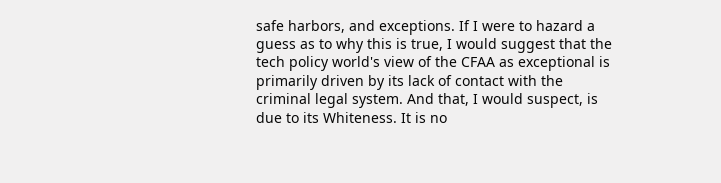safe harbors, and exceptions. If I were to hazard a guess as to why this is true, I would suggest that the tech policy world's view of the CFAA as exceptional is primarily driven by its lack of contact with the criminal legal system. And that, I would suspect, is due to its Whiteness. It is no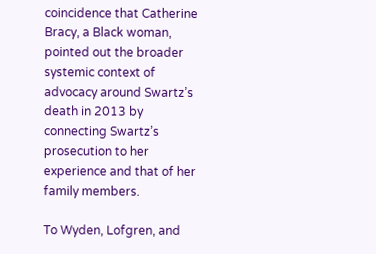coincidence that Catherine Bracy, a Black woman, pointed out the broader systemic context of advocacy around Swartz’s death in 2013 by connecting Swartz’s prosecution to her experience and that of her family members.

To Wyden, Lofgren, and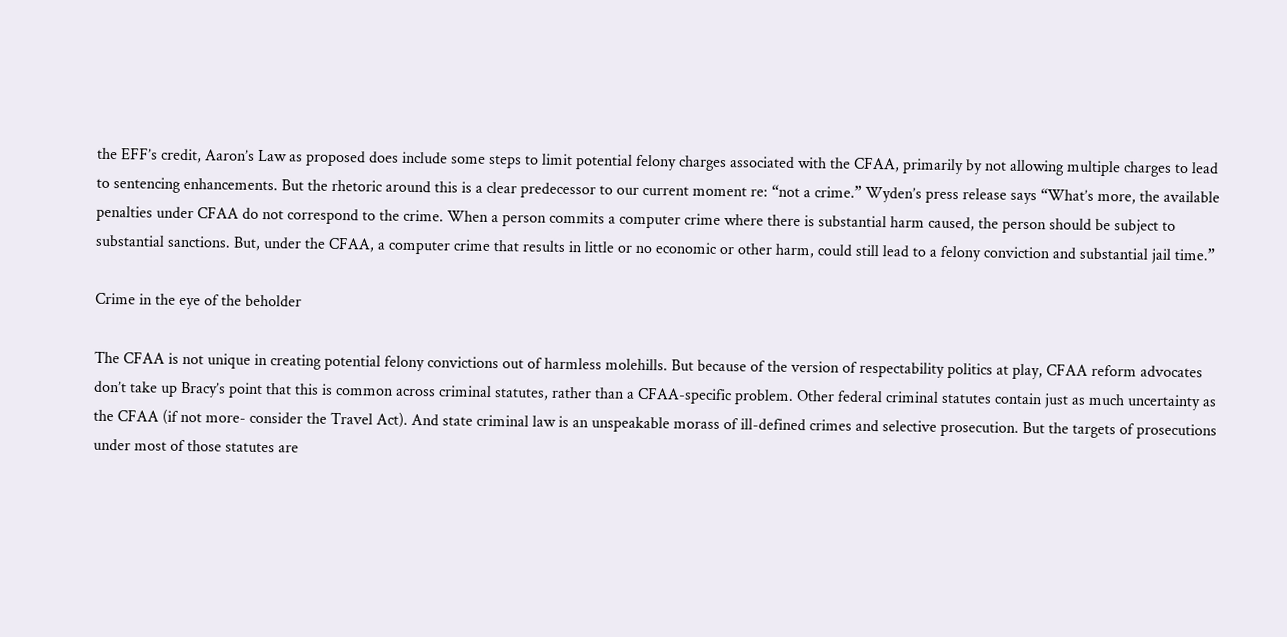the EFF’s credit, Aaron’s Law as proposed does include some steps to limit potential felony charges associated with the CFAA, primarily by not allowing multiple charges to lead to sentencing enhancements. But the rhetoric around this is a clear predecessor to our current moment re: “not a crime.” Wyden’s press release says “What’s more, the available penalties under CFAA do not correspond to the crime. When a person commits a computer crime where there is substantial harm caused, the person should be subject to substantial sanctions. But, under the CFAA, a computer crime that results in little or no economic or other harm, could still lead to a felony conviction and substantial jail time.”

Crime in the eye of the beholder

The CFAA is not unique in creating potential felony convictions out of harmless molehills. But because of the version of respectability politics at play, CFAA reform advocates don’t take up Bracy’s point that this is common across criminal statutes, rather than a CFAA-specific problem. Other federal criminal statutes contain just as much uncertainty as the CFAA (if not more- consider the Travel Act). And state criminal law is an unspeakable morass of ill-defined crimes and selective prosecution. But the targets of prosecutions under most of those statutes are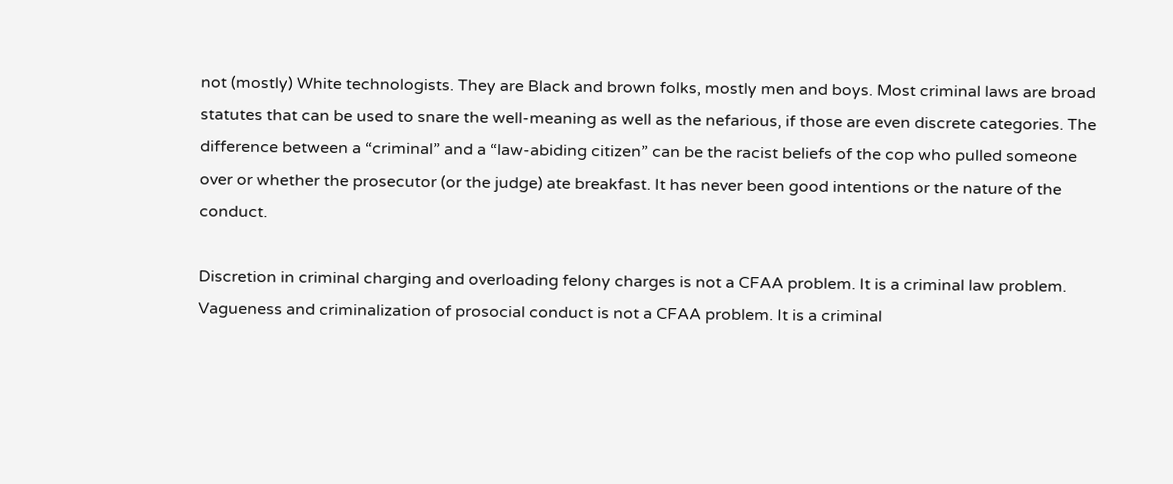not (mostly) White technologists. They are Black and brown folks, mostly men and boys. Most criminal laws are broad statutes that can be used to snare the well-meaning as well as the nefarious, if those are even discrete categories. The difference between a “criminal” and a “law-abiding citizen” can be the racist beliefs of the cop who pulled someone over or whether the prosecutor (or the judge) ate breakfast. It has never been good intentions or the nature of the conduct.

Discretion in criminal charging and overloading felony charges is not a CFAA problem. It is a criminal law problem. Vagueness and criminalization of prosocial conduct is not a CFAA problem. It is a criminal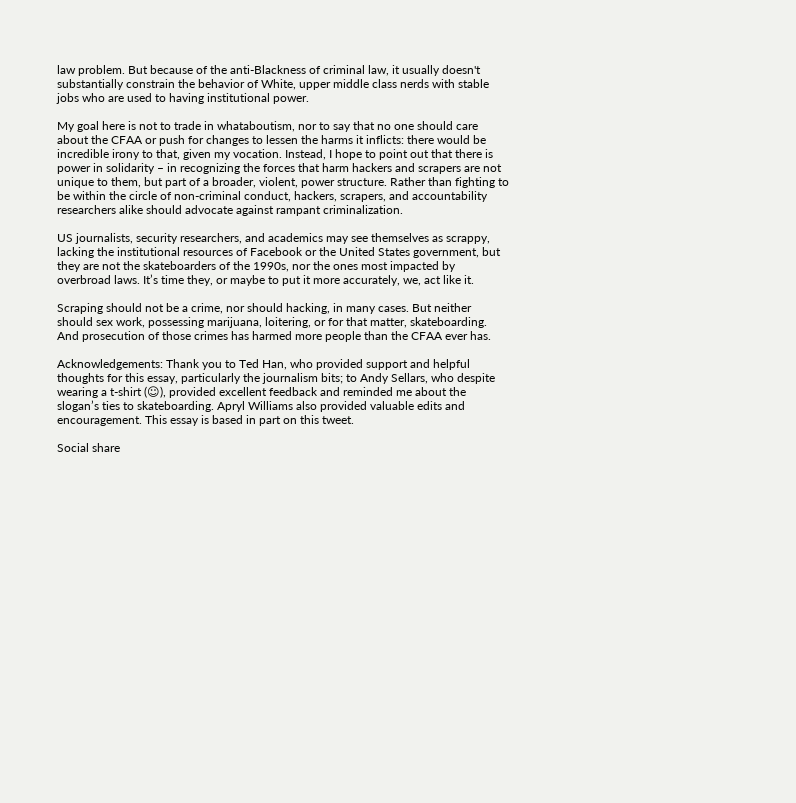law problem. But because of the anti-Blackness of criminal law, it usually doesn't substantially constrain the behavior of White, upper middle class nerds with stable jobs who are used to having institutional power.

My goal here is not to trade in whataboutism, nor to say that no one should care about the CFAA or push for changes to lessen the harms it inflicts: there would be incredible irony to that, given my vocation. Instead, I hope to point out that there is power in solidarity – in recognizing the forces that harm hackers and scrapers are not unique to them, but part of a broader, violent, power structure. Rather than fighting to be within the circle of non-criminal conduct, hackers, scrapers, and accountability researchers alike should advocate against rampant criminalization.

US journalists, security researchers, and academics may see themselves as scrappy, lacking the institutional resources of Facebook or the United States government, but they are not the skateboarders of the 1990s, nor the ones most impacted by overbroad laws. It’s time they, or maybe to put it more accurately, we, act like it.

Scraping should not be a crime, nor should hacking, in many cases. But neither should sex work, possessing marijuana, loitering, or for that matter, skateboarding. And prosecution of those crimes has harmed more people than the CFAA ever has.

Acknowledgements: Thank you to Ted Han, who provided support and helpful thoughts for this essay, particularly the journalism bits; to Andy Sellars, who despite wearing a t-shirt (☺), provided excellent feedback and reminded me about the slogan’s ties to skateboarding. Apryl Williams also provided valuable edits and encouragement. This essay is based in part on this tweet.

Social share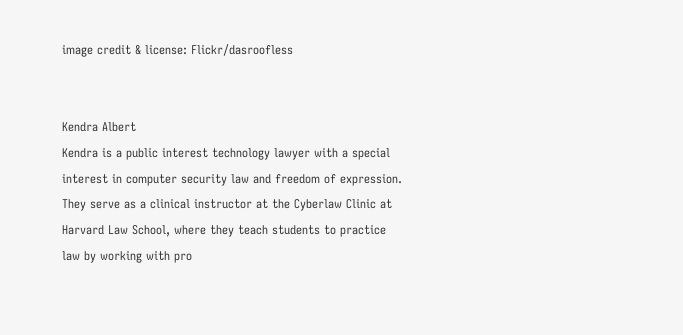image credit & license: Flickr/dasroofless


Kendra Albert
Kendra is a public interest technology lawyer with a special interest in computer security law and freedom of expression. They serve as a clinical instructor at the Cyberlaw Clinic at Harvard Law School, where they teach students to practice law by working with pro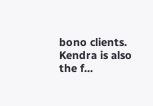bono clients. Kendra is also the f...